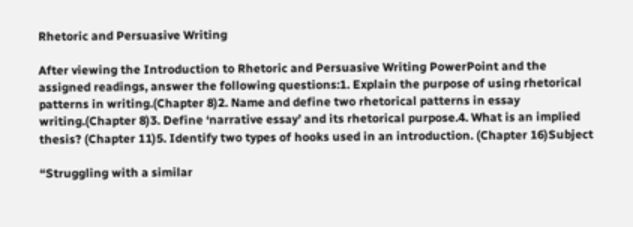Rhetoric and Persuasive Writing

After viewing the Introduction to Rhetoric and Persuasive Writing PowerPoint and the assigned readings, answer the following questions:1. Explain the purpose of using rhetorical patterns in writing.(Chapter 8)2. Name and define two rhetorical patterns in essay writing.(Chapter 8)3. Define ‘narrative essay’ and its rhetorical purpose.4. What is an implied thesis? (Chapter 11)5. Identify two types of hooks used in an introduction. (Chapter 16)Subject

“Struggling with a similar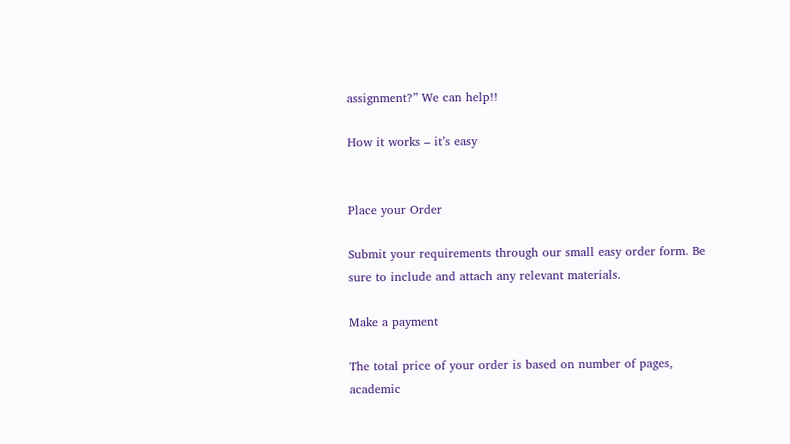assignment?” We can help!!

How it works – it’s easy


Place your Order

Submit your requirements through our small easy order form. Be sure to include and attach any relevant materials.

Make a payment

The total price of your order is based on number of pages, academic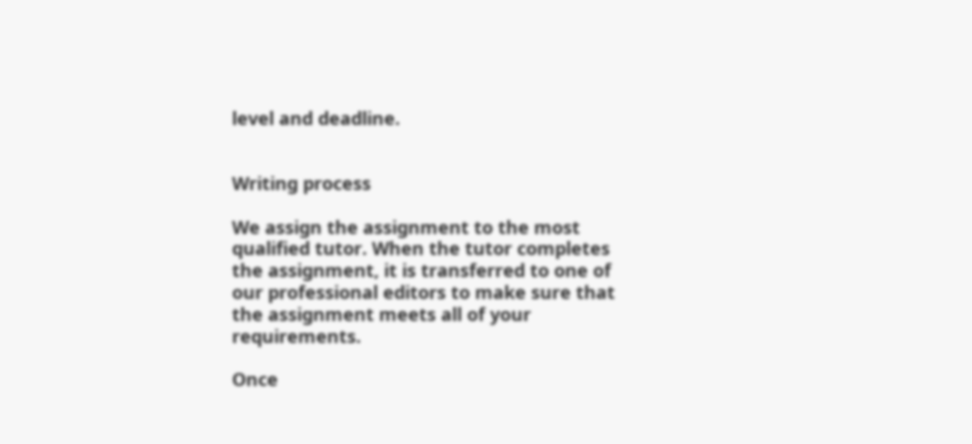level and deadline.


Writing process

We assign the assignment to the most qualified tutor. When the tutor completes the assignment, it is transferred to one of our professional editors to make sure that the assignment meets all of your requirements.

Once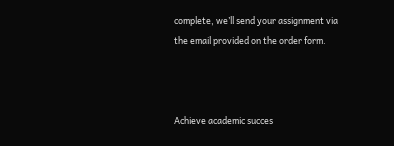complete, we’ll send your assignment via the email provided on the order form.



Achieve academic succes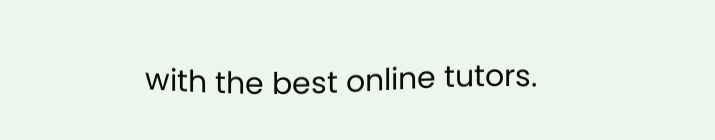with the best online tutors.